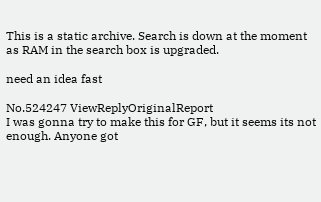This is a static archive. Search is down at the moment as RAM in the search box is upgraded.

need an idea fast

No.524247 ViewReplyOriginalReport
I was gonna try to make this for GF, but it seems its not enough. Anyone got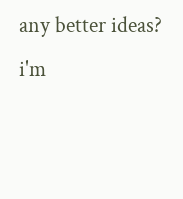any better ideas?
i'm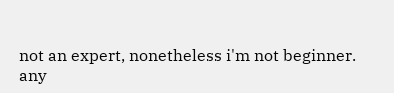not an expert, nonetheless i'm not beginner.
any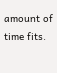amount of time fits.